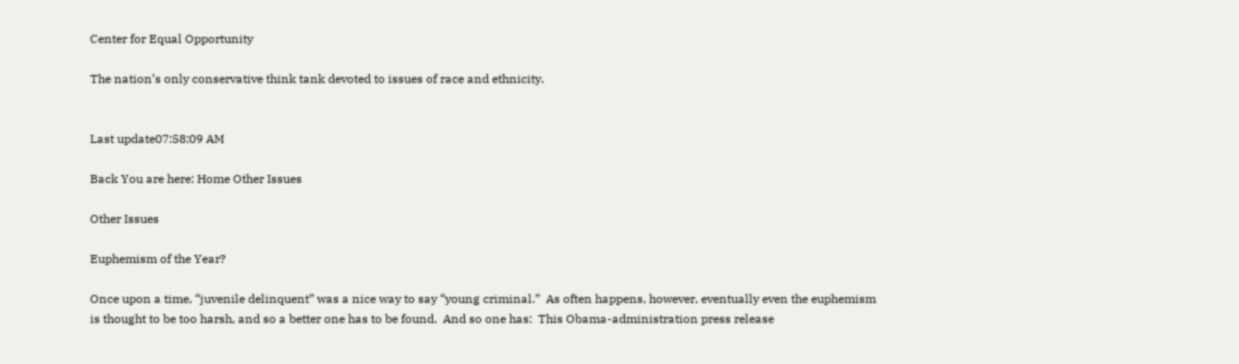Center for Equal Opportunity

The nation’s only conservative think tank devoted to issues of race and ethnicity.


Last update07:58:09 AM

Back You are here: Home Other Issues

Other Issues

Euphemism of the Year?

Once upon a time, “juvenile delinquent” was a nice way to say “young criminal.”  As often happens, however, eventually even the euphemism is thought to be too harsh, and so a better one has to be found.  And so one has:  This Obama-administration press release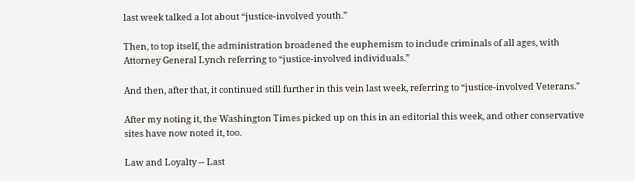last week talked a lot about “justice-involved youth.”

Then, to top itself, the administration broadened the euphemism to include criminals of all ages, with Attorney General Lynch referring to “justice-involved individuals.”

And then, after that, it continued still further in this vein last week, referring to “justice-involved Veterans.”

After my noting it, the Washington Times picked up on this in an editorial this week, and other conservative sites have now noted it, too.

Law and Loyalty -- Last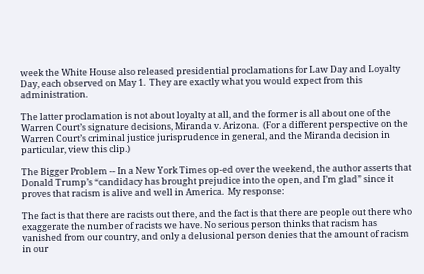week the White House also released presidential proclamations for Law Day and Loyalty Day, each observed on May 1.  They are exactly what you would expect from this administration.

The latter proclamation is not about loyalty at all, and the former is all about one of the Warren Court’s signature decisions, Miranda v. Arizona.  (For a different perspective on the Warren Court’s criminal justice jurisprudence in general, and the Miranda decision in particular, view this clip.)

The Bigger Problem -- In a New York Times op-ed over the weekend, the author asserts that Donald Trump’s “candidacy has brought prejudice into the open, and I’m glad” since it proves that racism is alive and well in America.  My response:

The fact is that there are racists out there, and the fact is that there are people out there who exaggerate the number of racists we have. No serious person thinks that racism has vanished from our country, and only a delusional person denies that the amount of racism in our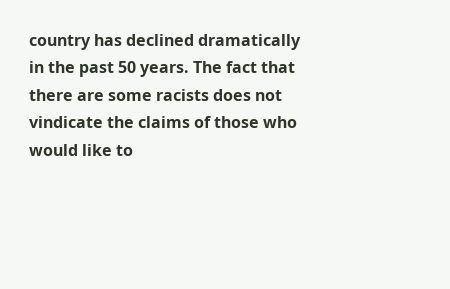country has declined dramatically in the past 50 years. The fact that there are some racists does not vindicate the claims of those who would like to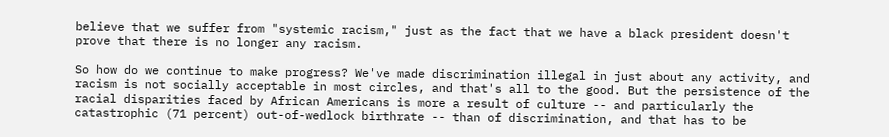believe that we suffer from "systemic racism," just as the fact that we have a black president doesn't prove that there is no longer any racism.

So how do we continue to make progress? We've made discrimination illegal in just about any activity, and racism is not socially acceptable in most circles, and that's all to the good. But the persistence of the racial disparities faced by African Americans is more a result of culture -- and particularly the catastrophic (71 percent) out-of-wedlock birthrate -- than of discrimination, and that has to be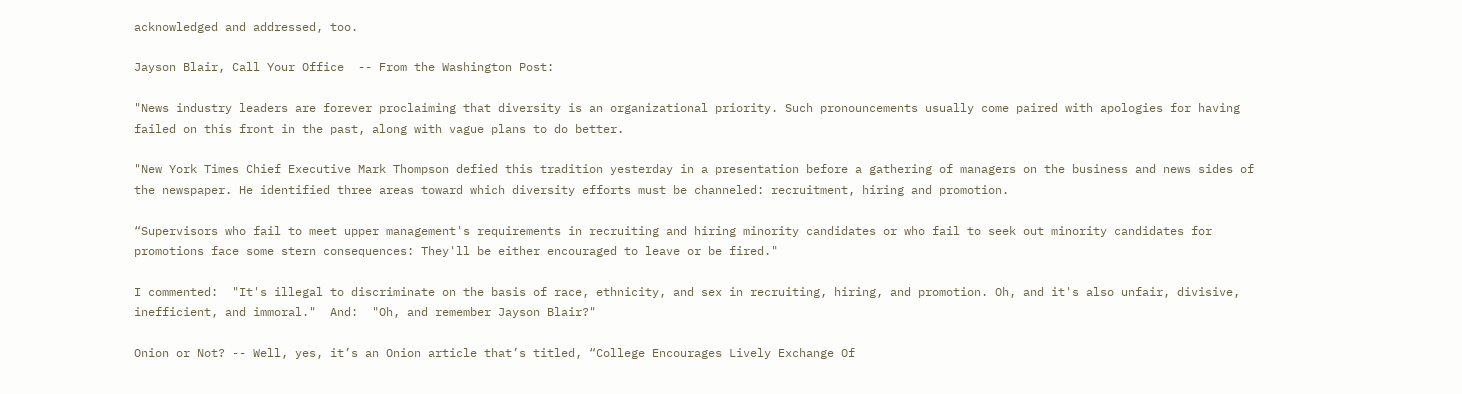acknowledged and addressed, too.

Jayson Blair, Call Your Office  -- From the Washington Post:

"News industry leaders are forever proclaiming that diversity is an organizational priority. Such pronouncements usually come paired with apologies for having failed on this front in the past, along with vague plans to do better.

"New York Times Chief Executive Mark Thompson defied this tradition yesterday in a presentation before a gathering of managers on the business and news sides of the newspaper. He identified three areas toward which diversity efforts must be channeled: recruitment, hiring and promotion.

“Supervisors who fail to meet upper management's requirements in recruiting and hiring minority candidates or who fail to seek out minority candidates for promotions face some stern consequences: They'll be either encouraged to leave or be fired."

I commented:  "It's illegal to discriminate on the basis of race, ethnicity, and sex in recruiting, hiring, and promotion. Oh, and it's also unfair, divisive, inefficient, and immoral."  And:  "Oh, and remember Jayson Blair?"

Onion or Not? -- Well, yes, it’s an Onion article that’s titled, “College Encourages Lively Exchange Of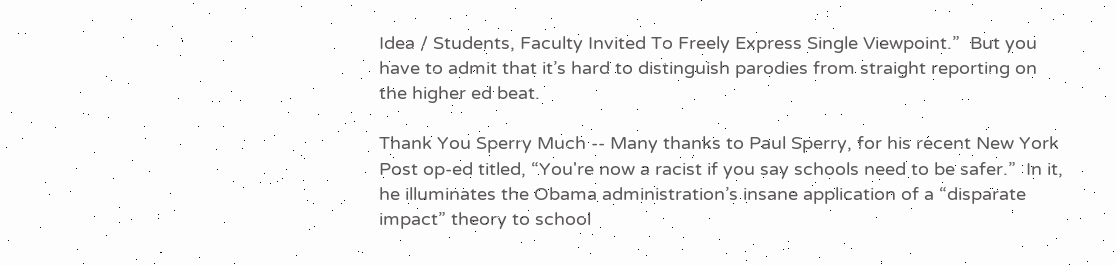Idea / Students, Faculty Invited To Freely Express Single Viewpoint.”  But you have to admit that it’s hard to distinguish parodies from straight reporting on the higher ed beat.

Thank You Sperry Much -- Many thanks to Paul Sperry, for his recent New York Post op-ed titled, “You're now a racist if you say schools need to be safer.”  In it, he illuminates the Obama administration’s insane application of a “disparate impact” theory to school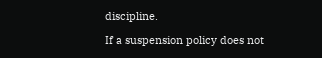discipline.

If a suspension policy does not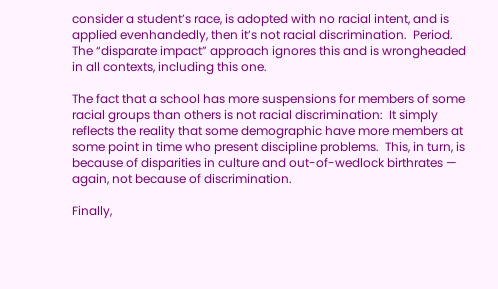consider a student’s race, is adopted with no racial intent, and is applied evenhandedly, then it’s not racial discrimination.  Period.  The “disparate impact” approach ignores this and is wrongheaded in all contexts, including this one.

The fact that a school has more suspensions for members of some racial groups than others is not racial discrimination:  It simply reflects the reality that some demographic have more members at some point in time who present discipline problems.  This, in turn, is because of disparities in culture and out-of-wedlock birthrates — again, not because of discrimination.

Finally,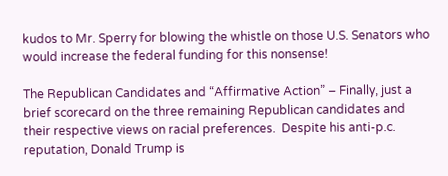kudos to Mr. Sperry for blowing the whistle on those U.S. Senators who would increase the federal funding for this nonsense!

The Republican Candidates and “Affirmative Action” – Finally, just a brief scorecard on the three remaining Republican candidates and their respective views on racial preferences.  Despite his anti-p.c. reputation, Donald Trump is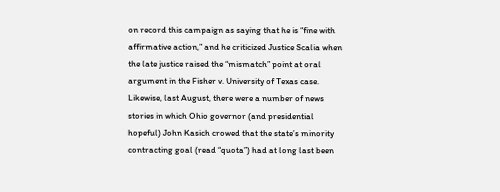on record this campaign as saying that he is “fine with affirmative action,” and he criticized Justice Scalia when the late justice raised the “mismatch” point at oral argument in the Fisher v. University of Texas case.  Likewise, last August, there were a number of news stories in which Ohio governor (and presidential hopeful) John Kasich crowed that the state’s minority contracting goal (read “quota”) had at long last been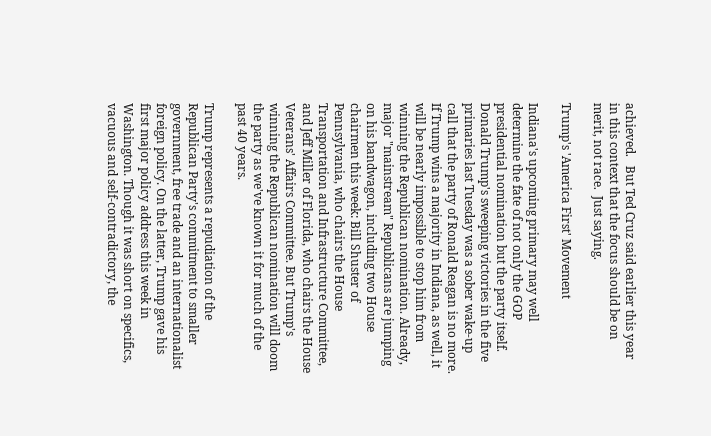achieved.   But Ted Cruz said earlier this year in this context that the focus should be on merit, not race.  Just saying.

Trump's 'America First' Movement

Indiana's upcoming primary may well determine the fate of not only the GOP presidential nomination but the party itself. Donald Trump's sweeping victories in the five primaries last Tuesday was a sober wake-up call that the party of Ronald Reagan is no more. If Trump wins a majority in Indiana, as well, it will be nearly impossible to stop him from winning the Republican nomination. Already, major "mainstream" Republicans are jumping on his bandwagon, including two House chairmen this week: Bill Shuster of Pennsylvania, who chairs the House Transportation and Infrastructure Committee, and Jeff Miller of Florida, who chairs the House Veterans' Affairs Committee. But Trump's winning the Republican nomination will doom the party as we've known it for much of the past 40 years.

Trump represents a repudiation of the Republican Party's commitment to smaller government, free trade and an internationalist foreign policy. On the latter, Trump gave his first major policy address this week in Washington. Though it was short on specifics, vacuous and self-contradictory, the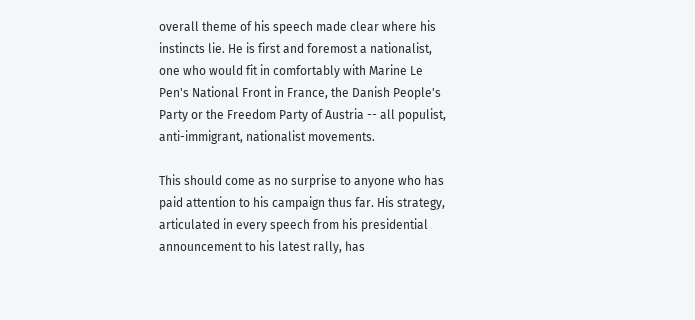overall theme of his speech made clear where his instincts lie. He is first and foremost a nationalist, one who would fit in comfortably with Marine Le Pen's National Front in France, the Danish People's Party or the Freedom Party of Austria -- all populist, anti-immigrant, nationalist movements.

This should come as no surprise to anyone who has paid attention to his campaign thus far. His strategy, articulated in every speech from his presidential announcement to his latest rally, has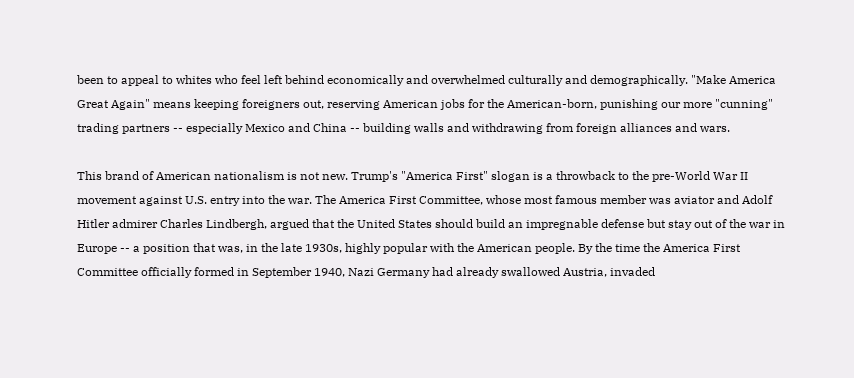been to appeal to whites who feel left behind economically and overwhelmed culturally and demographically. "Make America Great Again" means keeping foreigners out, reserving American jobs for the American-born, punishing our more "cunning" trading partners -- especially Mexico and China -- building walls and withdrawing from foreign alliances and wars.

This brand of American nationalism is not new. Trump's "America First" slogan is a throwback to the pre-World War II movement against U.S. entry into the war. The America First Committee, whose most famous member was aviator and Adolf Hitler admirer Charles Lindbergh, argued that the United States should build an impregnable defense but stay out of the war in Europe -- a position that was, in the late 1930s, highly popular with the American people. By the time the America First Committee officially formed in September 1940, Nazi Germany had already swallowed Austria, invaded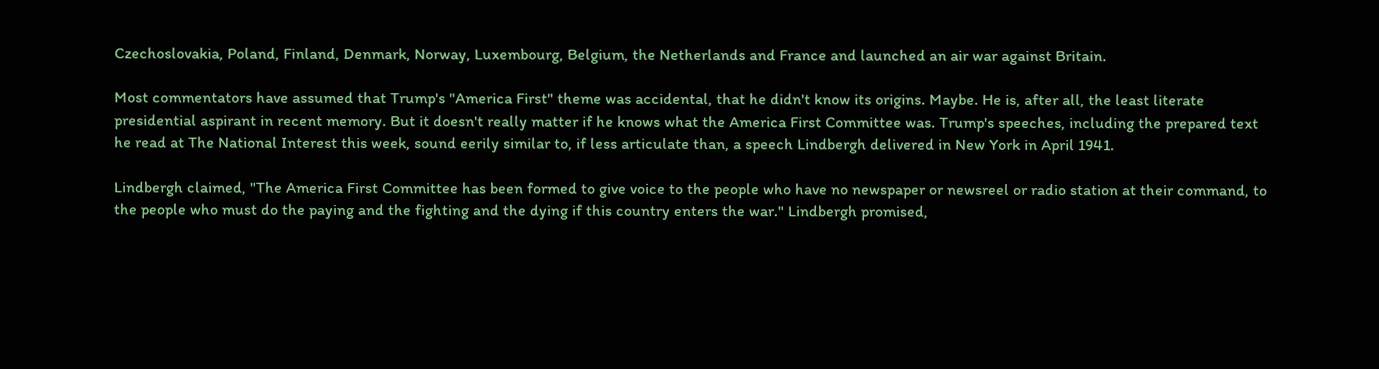Czechoslovakia, Poland, Finland, Denmark, Norway, Luxembourg, Belgium, the Netherlands and France and launched an air war against Britain.

Most commentators have assumed that Trump's "America First" theme was accidental, that he didn't know its origins. Maybe. He is, after all, the least literate presidential aspirant in recent memory. But it doesn't really matter if he knows what the America First Committee was. Trump's speeches, including the prepared text he read at The National Interest this week, sound eerily similar to, if less articulate than, a speech Lindbergh delivered in New York in April 1941.

Lindbergh claimed, "The America First Committee has been formed to give voice to the people who have no newspaper or newsreel or radio station at their command, to the people who must do the paying and the fighting and the dying if this country enters the war." Lindbergh promised,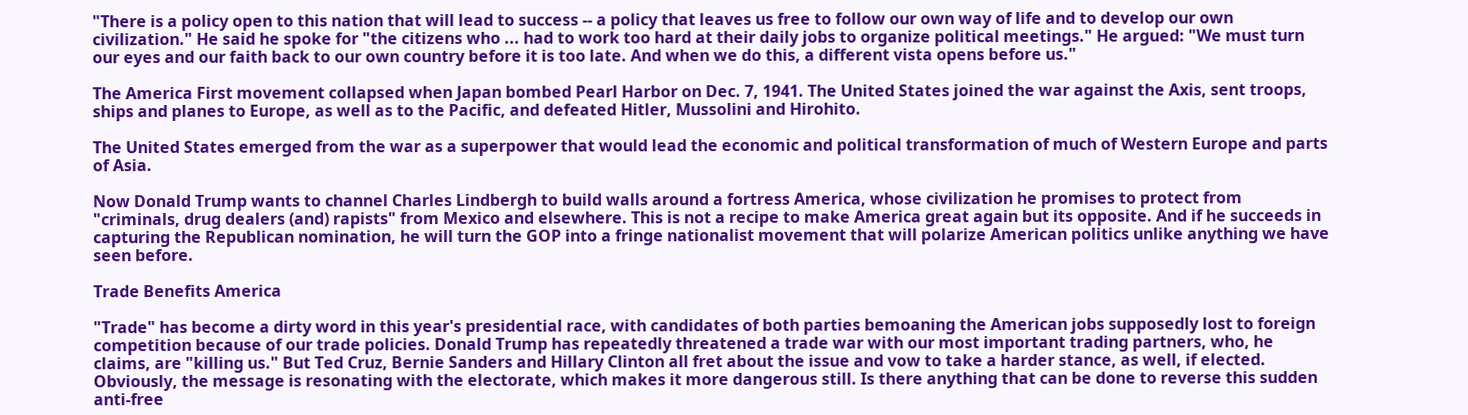"There is a policy open to this nation that will lead to success -- a policy that leaves us free to follow our own way of life and to develop our own civilization." He said he spoke for "the citizens who ... had to work too hard at their daily jobs to organize political meetings." He argued: "We must turn our eyes and our faith back to our own country before it is too late. And when we do this, a different vista opens before us."

The America First movement collapsed when Japan bombed Pearl Harbor on Dec. 7, 1941. The United States joined the war against the Axis, sent troops, ships and planes to Europe, as well as to the Pacific, and defeated Hitler, Mussolini and Hirohito.

The United States emerged from the war as a superpower that would lead the economic and political transformation of much of Western Europe and parts of Asia.

Now Donald Trump wants to channel Charles Lindbergh to build walls around a fortress America, whose civilization he promises to protect from "criminals, drug dealers (and) rapists" from Mexico and elsewhere. This is not a recipe to make America great again but its opposite. And if he succeeds in capturing the Republican nomination, he will turn the GOP into a fringe nationalist movement that will polarize American politics unlike anything we have seen before.

Trade Benefits America

"Trade" has become a dirty word in this year's presidential race, with candidates of both parties bemoaning the American jobs supposedly lost to foreign competition because of our trade policies. Donald Trump has repeatedly threatened a trade war with our most important trading partners, who, he claims, are "killing us." But Ted Cruz, Bernie Sanders and Hillary Clinton all fret about the issue and vow to take a harder stance, as well, if elected. Obviously, the message is resonating with the electorate, which makes it more dangerous still. Is there anything that can be done to reverse this sudden anti-free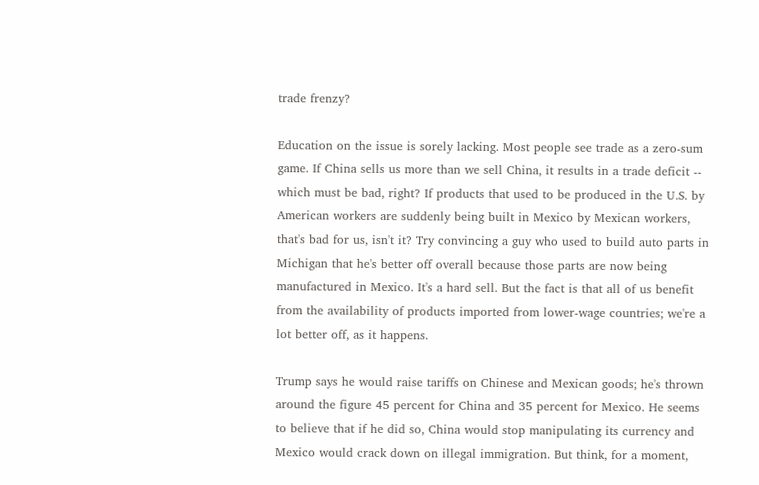trade frenzy?

Education on the issue is sorely lacking. Most people see trade as a zero-sum game. If China sells us more than we sell China, it results in a trade deficit -- which must be bad, right? If products that used to be produced in the U.S. by American workers are suddenly being built in Mexico by Mexican workers, that's bad for us, isn't it? Try convincing a guy who used to build auto parts in Michigan that he's better off overall because those parts are now being manufactured in Mexico. It's a hard sell. But the fact is that all of us benefit from the availability of products imported from lower-wage countries; we're a lot better off, as it happens.

Trump says he would raise tariffs on Chinese and Mexican goods; he's thrown around the figure 45 percent for China and 35 percent for Mexico. He seems to believe that if he did so, China would stop manipulating its currency and Mexico would crack down on illegal immigration. But think, for a moment,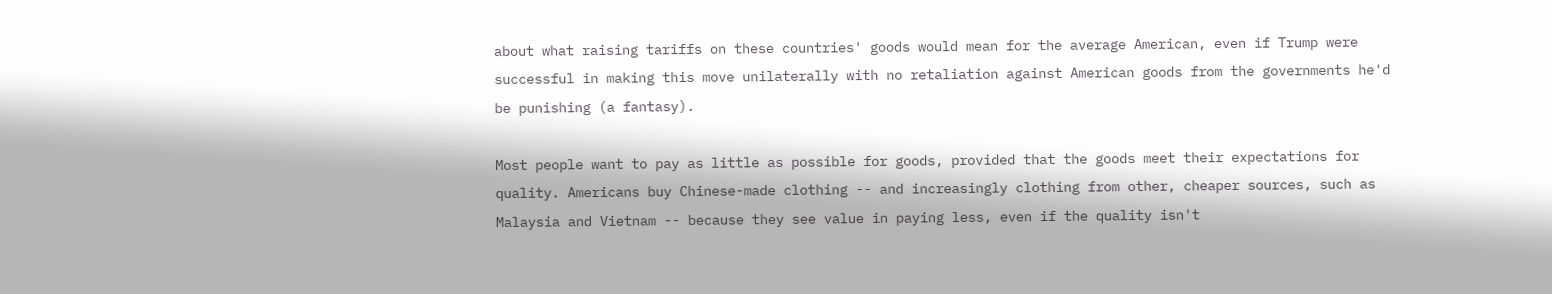about what raising tariffs on these countries' goods would mean for the average American, even if Trump were successful in making this move unilaterally with no retaliation against American goods from the governments he'd be punishing (a fantasy).

Most people want to pay as little as possible for goods, provided that the goods meet their expectations for quality. Americans buy Chinese-made clothing -- and increasingly clothing from other, cheaper sources, such as Malaysia and Vietnam -- because they see value in paying less, even if the quality isn't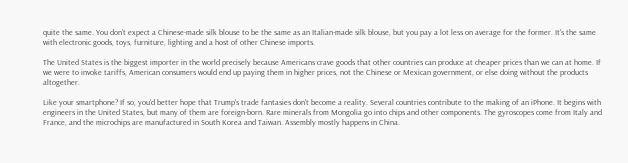quite the same. You don't expect a Chinese-made silk blouse to be the same as an Italian-made silk blouse, but you pay a lot less on average for the former. It's the same with electronic goods, toys, furniture, lighting and a host of other Chinese imports.

The United States is the biggest importer in the world precisely because Americans crave goods that other countries can produce at cheaper prices than we can at home. If we were to invoke tariffs, American consumers would end up paying them in higher prices, not the Chinese or Mexican government, or else doing without the products altogether.

Like your smartphone? If so, you'd better hope that Trump's trade fantasies don't become a reality. Several countries contribute to the making of an iPhone. It begins with engineers in the United States, but many of them are foreign-born. Rare minerals from Mongolia go into chips and other components. The gyroscopes come from Italy and France, and the microchips are manufactured in South Korea and Taiwan. Assembly mostly happens in China.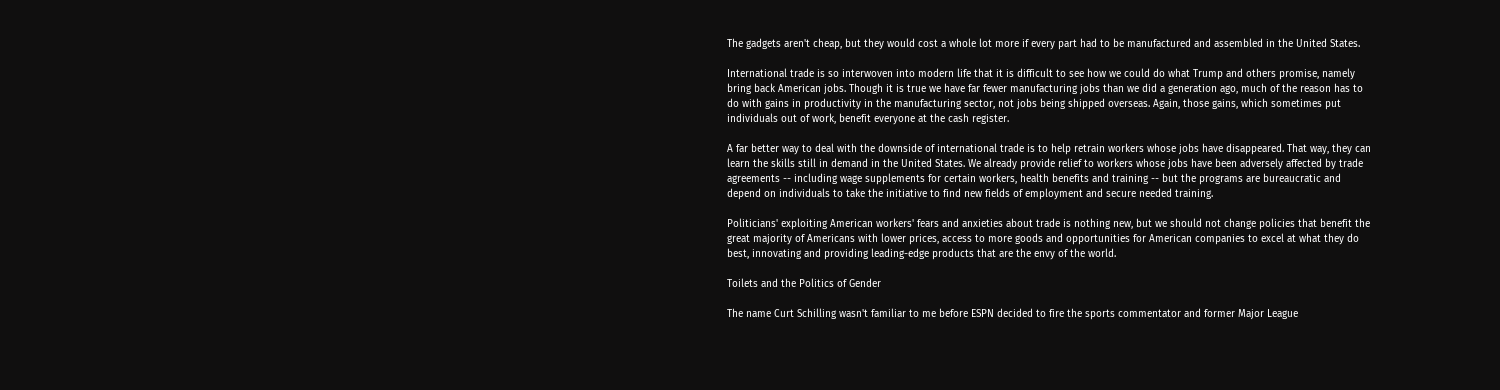The gadgets aren't cheap, but they would cost a whole lot more if every part had to be manufactured and assembled in the United States.

International trade is so interwoven into modern life that it is difficult to see how we could do what Trump and others promise, namely bring back American jobs. Though it is true we have far fewer manufacturing jobs than we did a generation ago, much of the reason has to do with gains in productivity in the manufacturing sector, not jobs being shipped overseas. Again, those gains, which sometimes put individuals out of work, benefit everyone at the cash register.

A far better way to deal with the downside of international trade is to help retrain workers whose jobs have disappeared. That way, they can learn the skills still in demand in the United States. We already provide relief to workers whose jobs have been adversely affected by trade agreements -- including wage supplements for certain workers, health benefits and training -- but the programs are bureaucratic and depend on individuals to take the initiative to find new fields of employment and secure needed training.

Politicians' exploiting American workers' fears and anxieties about trade is nothing new, but we should not change policies that benefit the great majority of Americans with lower prices, access to more goods and opportunities for American companies to excel at what they do best, innovating and providing leading-edge products that are the envy of the world.

Toilets and the Politics of Gender

The name Curt Schilling wasn't familiar to me before ESPN decided to fire the sports commentator and former Major League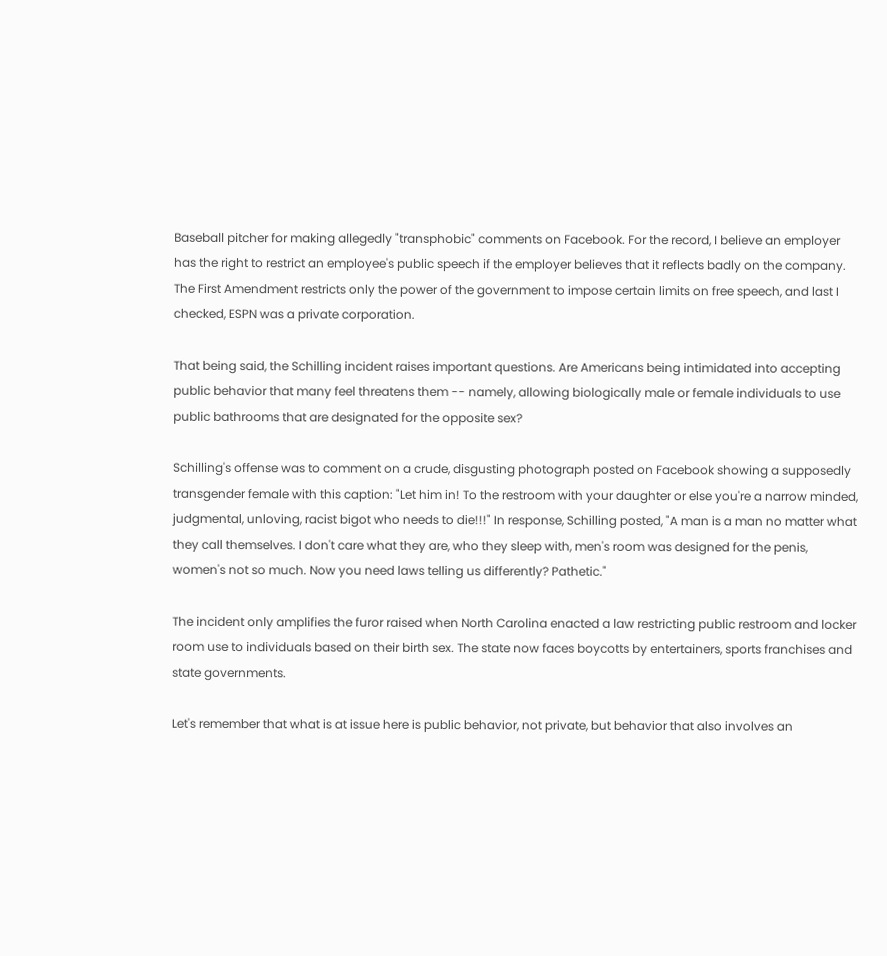Baseball pitcher for making allegedly "transphobic" comments on Facebook. For the record, I believe an employer has the right to restrict an employee's public speech if the employer believes that it reflects badly on the company. The First Amendment restricts only the power of the government to impose certain limits on free speech, and last I checked, ESPN was a private corporation.

That being said, the Schilling incident raises important questions. Are Americans being intimidated into accepting public behavior that many feel threatens them -- namely, allowing biologically male or female individuals to use public bathrooms that are designated for the opposite sex?

Schilling's offense was to comment on a crude, disgusting photograph posted on Facebook showing a supposedly transgender female with this caption: "Let him in! To the restroom with your daughter or else you're a narrow minded, judgmental, unloving, racist bigot who needs to die!!!" In response, Schilling posted, "A man is a man no matter what they call themselves. I don't care what they are, who they sleep with, men's room was designed for the penis, women's not so much. Now you need laws telling us differently? Pathetic."

The incident only amplifies the furor raised when North Carolina enacted a law restricting public restroom and locker room use to individuals based on their birth sex. The state now faces boycotts by entertainers, sports franchises and state governments.

Let's remember that what is at issue here is public behavior, not private, but behavior that also involves an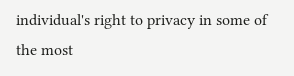individual's right to privacy in some of the most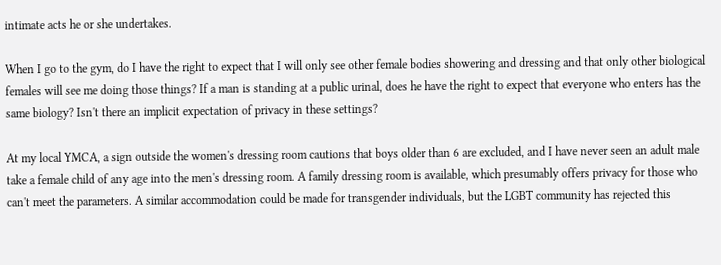intimate acts he or she undertakes.

When I go to the gym, do I have the right to expect that I will only see other female bodies showering and dressing and that only other biological females will see me doing those things? If a man is standing at a public urinal, does he have the right to expect that everyone who enters has the same biology? Isn't there an implicit expectation of privacy in these settings?

At my local YMCA, a sign outside the women's dressing room cautions that boys older than 6 are excluded, and I have never seen an adult male take a female child of any age into the men's dressing room. A family dressing room is available, which presumably offers privacy for those who can't meet the parameters. A similar accommodation could be made for transgender individuals, but the LGBT community has rejected this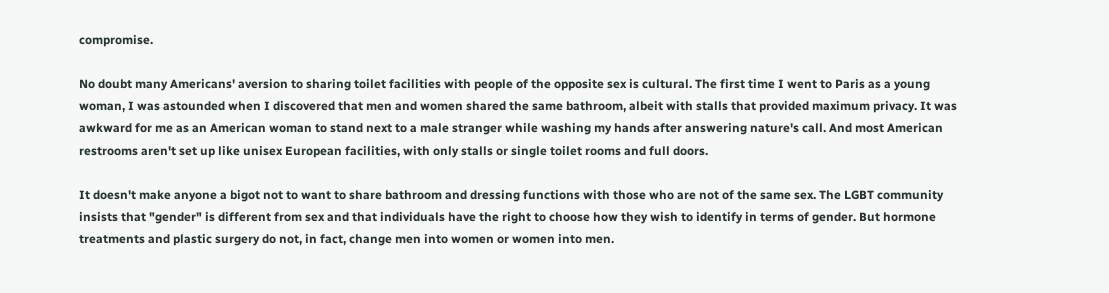compromise.

No doubt many Americans' aversion to sharing toilet facilities with people of the opposite sex is cultural. The first time I went to Paris as a young woman, I was astounded when I discovered that men and women shared the same bathroom, albeit with stalls that provided maximum privacy. It was awkward for me as an American woman to stand next to a male stranger while washing my hands after answering nature's call. And most American restrooms aren't set up like unisex European facilities, with only stalls or single toilet rooms and full doors.

It doesn't make anyone a bigot not to want to share bathroom and dressing functions with those who are not of the same sex. The LGBT community insists that "gender" is different from sex and that individuals have the right to choose how they wish to identify in terms of gender. But hormone treatments and plastic surgery do not, in fact, change men into women or women into men.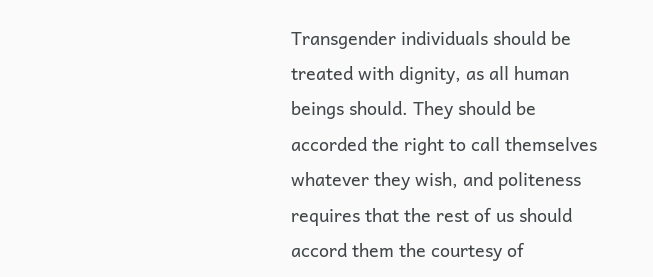Transgender individuals should be treated with dignity, as all human beings should. They should be accorded the right to call themselves whatever they wish, and politeness requires that the rest of us should accord them the courtesy of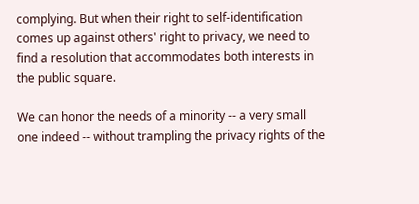complying. But when their right to self-identification comes up against others' right to privacy, we need to find a resolution that accommodates both interests in the public square.

We can honor the needs of a minority -- a very small one indeed -- without trampling the privacy rights of the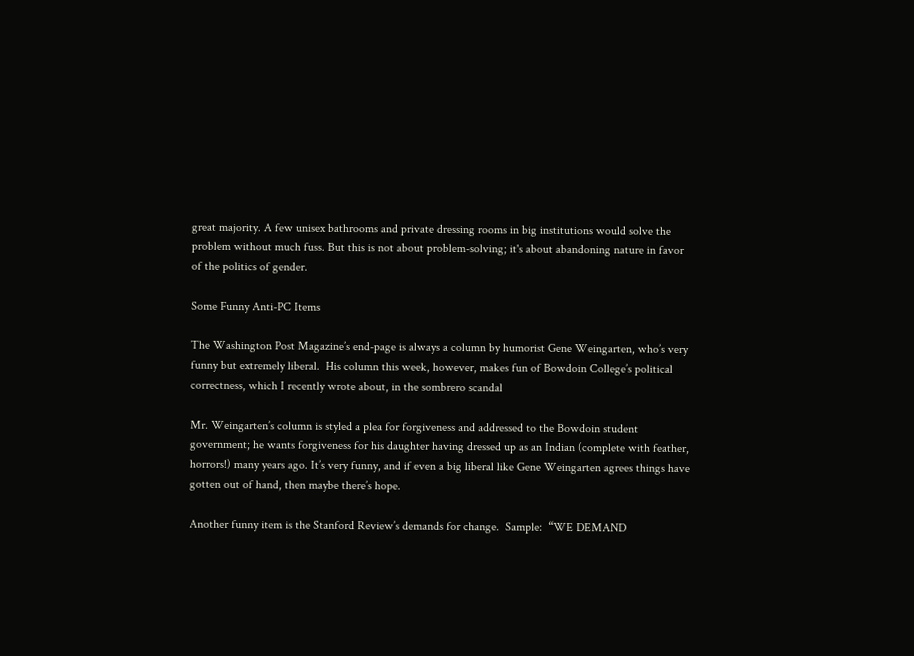great majority. A few unisex bathrooms and private dressing rooms in big institutions would solve the problem without much fuss. But this is not about problem-solving; it's about abandoning nature in favor of the politics of gender.

Some Funny Anti-PC Items

The Washington Post Magazine’s end-page is always a column by humorist Gene Weingarten, who’s very funny but extremely liberal.  His column this week, however, makes fun of Bowdoin College’s political correctness, which I recently wrote about, in the sombrero scandal

Mr. Weingarten’s column is styled a plea for forgiveness and addressed to the Bowdoin student government; he wants forgiveness for his daughter having dressed up as an Indian (complete with feather, horrors!) many years ago. It’s very funny, and if even a big liberal like Gene Weingarten agrees things have gotten out of hand, then maybe there’s hope.

Another funny item is the Stanford Review’s demands for change.  Sample:  “WE DEMAND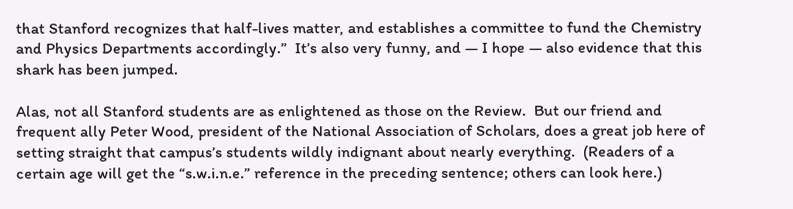that Stanford recognizes that half-lives matter, and establishes a committee to fund the Chemistry and Physics Departments accordingly.”  It’s also very funny, and — I hope — also evidence that this shark has been jumped.

Alas, not all Stanford students are as enlightened as those on the Review.  But our friend and frequent ally Peter Wood, president of the National Association of Scholars, does a great job here of setting straight that campus’s students wildly indignant about nearly everything.  (Readers of a certain age will get the “s.w.i.n.e.” reference in the preceding sentence; others can look here.)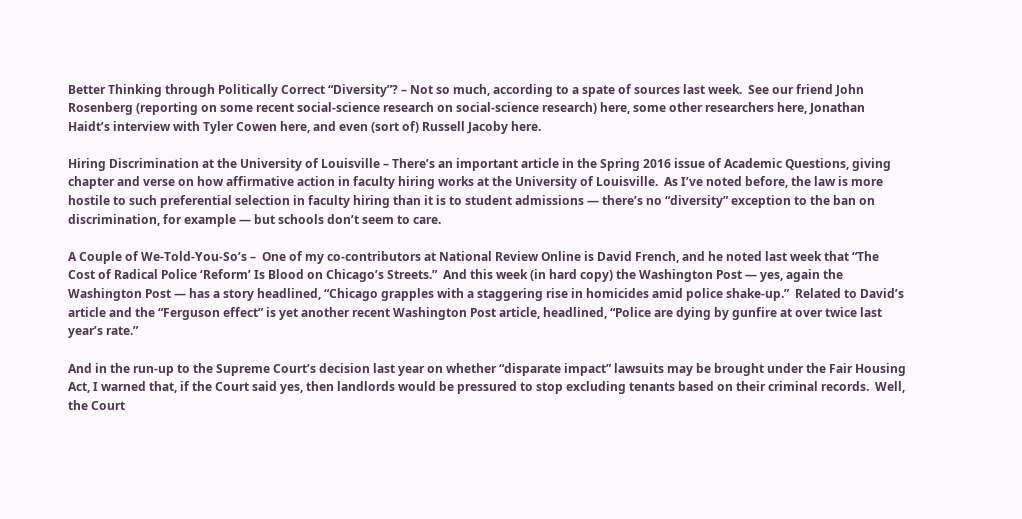Better Thinking through Politically Correct “Diversity”? – Not so much, according to a spate of sources last week.  See our friend John Rosenberg (reporting on some recent social-science research on social-science research) here, some other researchers here, Jonathan Haidt’s interview with Tyler Cowen here, and even (sort of) Russell Jacoby here.

Hiring Discrimination at the University of Louisville – There’s an important article in the Spring 2016 issue of Academic Questions, giving chapter and verse on how affirmative action in faculty hiring works at the University of Louisville.  As I’ve noted before, the law is more hostile to such preferential selection in faculty hiring than it is to student admissions — there’s no “diversity” exception to the ban on discrimination, for example — but schools don’t seem to care.

A Couple of We-Told-You-So’s –  One of my co-contributors at National Review Online is David French, and he noted last week that “The Cost of Radical Police ‘Reform’ Is Blood on Chicago’s Streets.”  And this week (in hard copy) the Washington Post — yes, again the Washington Post — has a story headlined, “Chicago grapples with a staggering rise in homicides amid police shake-up.”  Related to David’s article and the “Ferguson effect” is yet another recent Washington Post article, headlined, “Police are dying by gunfire at over twice last year’s rate.”

And in the run-up to the Supreme Court’s decision last year on whether “disparate impact” lawsuits may be brought under the Fair Housing Act, I warned that, if the Court said yes, then landlords would be pressured to stop excluding tenants based on their criminal records.  Well, the Court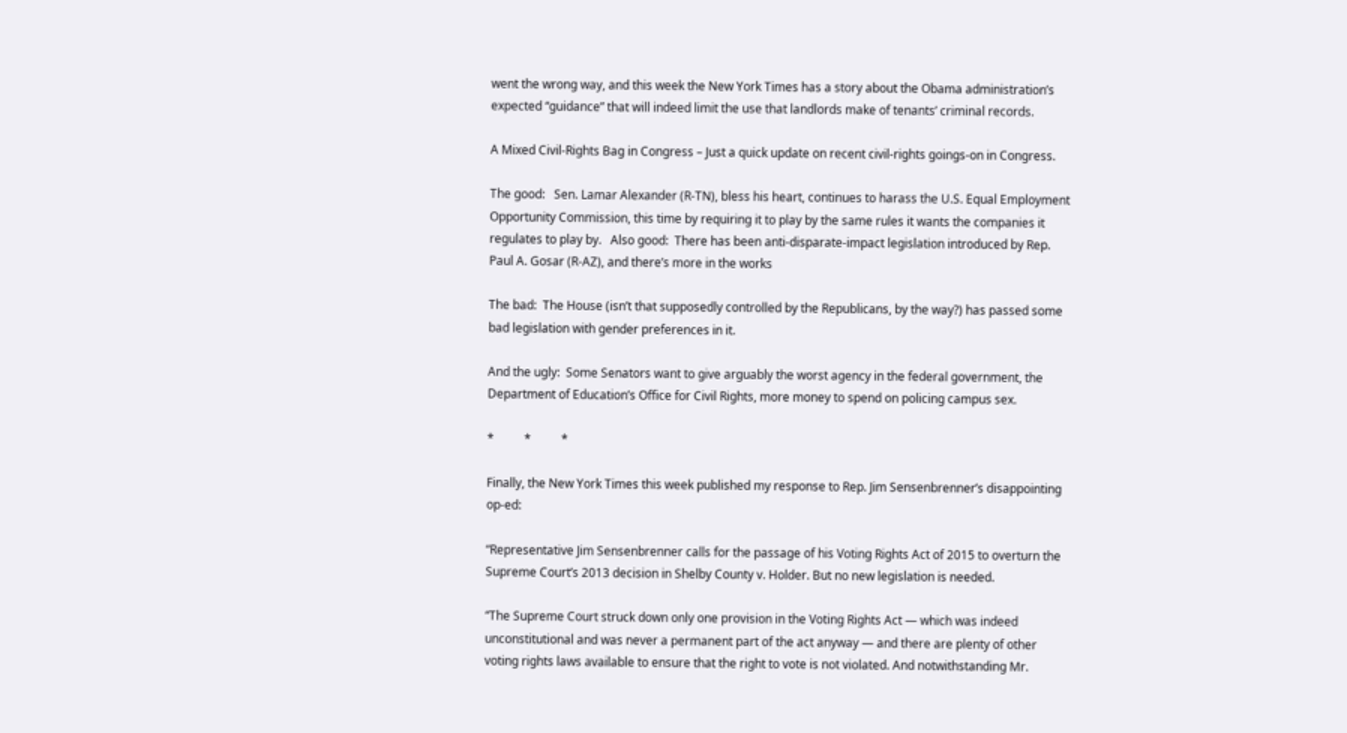went the wrong way, and this week the New York Times has a story about the Obama administration’s expected “guidance” that will indeed limit the use that landlords make of tenants’ criminal records.

A Mixed Civil-Rights Bag in Congress – Just a quick update on recent civil-rights goings-on in Congress.

The good:   Sen. Lamar Alexander (R-TN), bless his heart, continues to harass the U.S. Equal Employment Opportunity Commission, this time by requiring it to play by the same rules it wants the companies it regulates to play by.   Also good:  There has been anti-disparate-impact legislation introduced by Rep. Paul A. Gosar (R-AZ), and there’s more in the works

The bad:  The House (isn’t that supposedly controlled by the Republicans, by the way?) has passed some bad legislation with gender preferences in it.

And the ugly:  Some Senators want to give arguably the worst agency in the federal government, the Department of Education’s Office for Civil Rights, more money to spend on policing campus sex.

*          *          *

Finally, the New York Times this week published my response to Rep. Jim Sensenbrenner’s disappointing op-ed:

“Representative Jim Sensenbrenner calls for the passage of his Voting Rights Act of 2015 to overturn the Supreme Court’s 2013 decision in Shelby County v. Holder. But no new legislation is needed.

“The Supreme Court struck down only one provision in the Voting Rights Act — which was indeed unconstitutional and was never a permanent part of the act anyway — and there are plenty of other voting rights laws available to ensure that the right to vote is not violated. And notwithstanding Mr.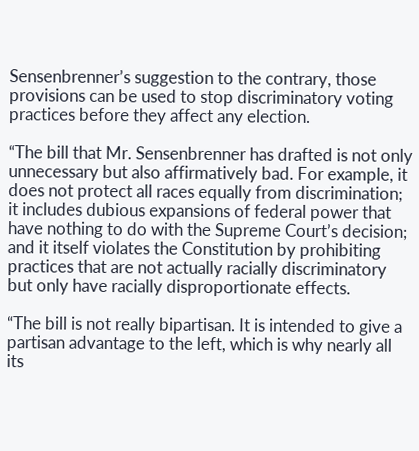Sensenbrenner’s suggestion to the contrary, those provisions can be used to stop discriminatory voting practices before they affect any election.

“The bill that Mr. Sensenbrenner has drafted is not only unnecessary but also affirmatively bad. For example, it does not protect all races equally from discrimination; it includes dubious expansions of federal power that have nothing to do with the Supreme Court’s decision; and it itself violates the Constitution by prohibiting practices that are not actually racially discriminatory but only have racially disproportionate effects.

“The bill is not really bipartisan. It is intended to give a partisan advantage to the left, which is why nearly all its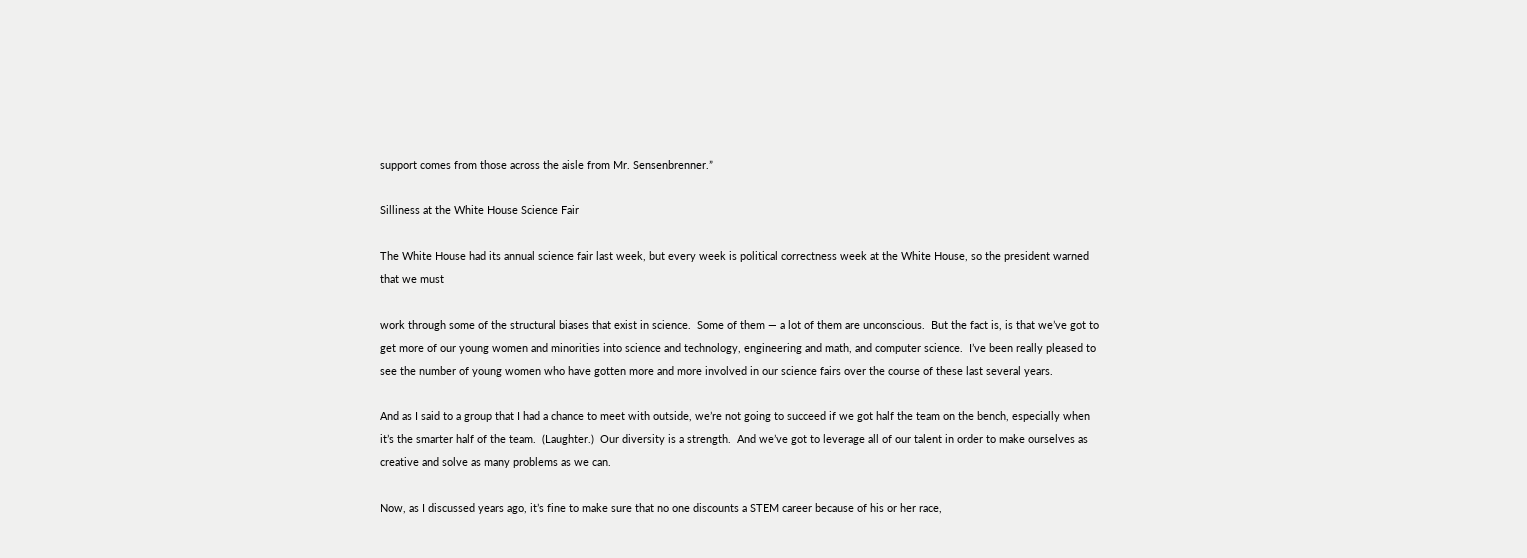support comes from those across the aisle from Mr. Sensenbrenner.”

Silliness at the White House Science Fair

The White House had its annual science fair last week, but every week is political correctness week at the White House, so the president warned that we must

work through some of the structural biases that exist in science.  Some of them — a lot of them are unconscious.  But the fact is, is that we’ve got to get more of our young women and minorities into science and technology, engineering and math, and computer science.  I’ve been really pleased to see the number of young women who have gotten more and more involved in our science fairs over the course of these last several years.

And as I said to a group that I had a chance to meet with outside, we’re not going to succeed if we got half the team on the bench, especially when it’s the smarter half of the team.  (Laughter.)  Our diversity is a strength.  And we’ve got to leverage all of our talent in order to make ourselves as creative and solve as many problems as we can.

Now, as I discussed years ago, it’s fine to make sure that no one discounts a STEM career because of his or her race,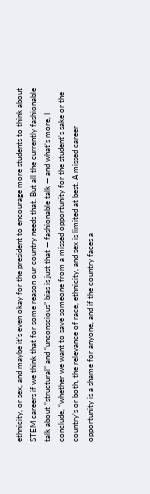ethnicity, or sex, and maybe it’s even okay for the president to encourage more students to think about STEM careers if we think that for some reason our country needs that. But all the currently fashionable talk about “structural” and “unconscious” bias is just that — fashionable talk — and what’s more, I conclude, “whether we want to save someone from a missed opportunity for the student’s sake or the country’s or both, the relevance of race, ethnicity, and sex is limited at best. A missed career opportunity is a shame for anyone, and if the country faces a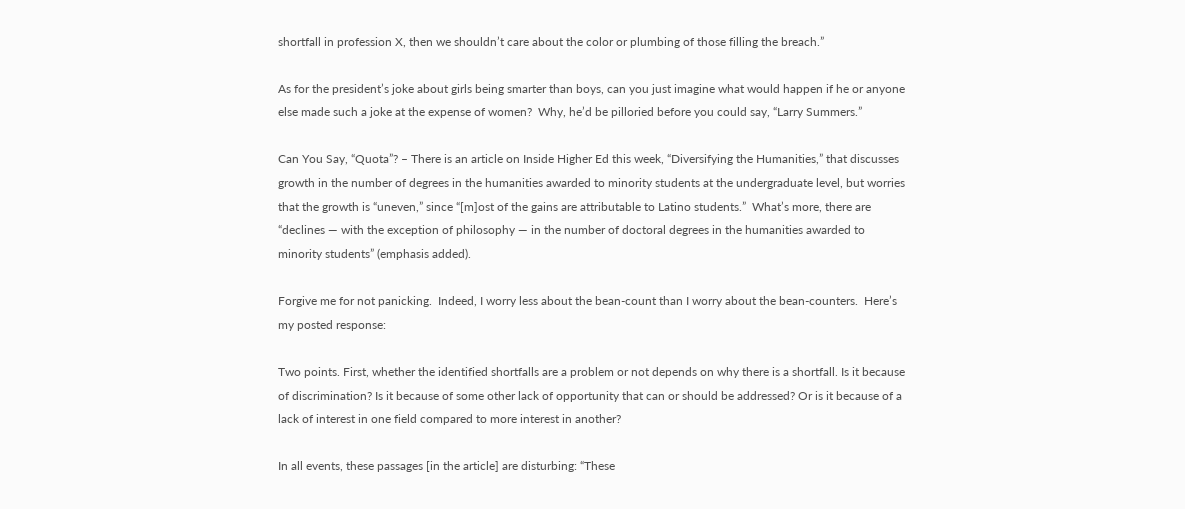shortfall in profession X, then we shouldn’t care about the color or plumbing of those filling the breach.”

As for the president’s joke about girls being smarter than boys, can you just imagine what would happen if he or anyone else made such a joke at the expense of women?  Why, he’d be pilloried before you could say, “Larry Summers.”

Can You Say, “Quota”? – There is an article on Inside Higher Ed this week, “Diversifying the Humanities,” that discusses growth in the number of degrees in the humanities awarded to minority students at the undergraduate level, but worries that the growth is “uneven,” since “[m]ost of the gains are attributable to Latino students.”  What’s more, there are “declines — with the exception of philosophy — in the number of doctoral degrees in the humanities awarded to minority students” (emphasis added).

Forgive me for not panicking.  Indeed, I worry less about the bean-count than I worry about the bean-counters.  Here’s my posted response:

Two points. First, whether the identified shortfalls are a problem or not depends on why there is a shortfall. Is it because of discrimination? Is it because of some other lack of opportunity that can or should be addressed? Or is it because of a lack of interest in one field compared to more interest in another?

In all events, these passages [in the article] are disturbing: “These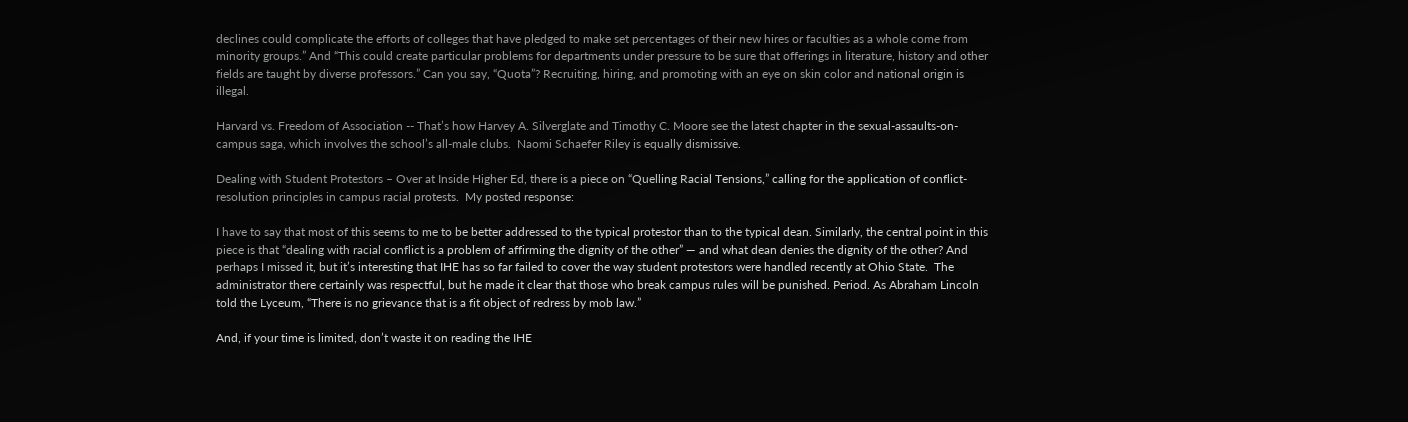declines could complicate the efforts of colleges that have pledged to make set percentages of their new hires or faculties as a whole come from minority groups.” And “This could create particular problems for departments under pressure to be sure that offerings in literature, history and other fields are taught by diverse professors.” Can you say, “Quota”? Recruiting, hiring, and promoting with an eye on skin color and national origin is illegal.

Harvard vs. Freedom of Association -- That’s how Harvey A. Silverglate and Timothy C. Moore see the latest chapter in the sexual-assaults-on-campus saga, which involves the school’s all-male clubs.  Naomi Schaefer Riley is equally dismissive.

Dealing with Student Protestors – Over at Inside Higher Ed, there is a piece on “Quelling Racial Tensions,” calling for the application of conflict-resolution principles in campus racial protests.  My posted response:

I have to say that most of this seems to me to be better addressed to the typical protestor than to the typical dean. Similarly, the central point in this piece is that “dealing with racial conflict is a problem of affirming the dignity of the other” — and what dean denies the dignity of the other? And perhaps I missed it, but it’s interesting that IHE has so far failed to cover the way student protestors were handled recently at Ohio State.  The administrator there certainly was respectful, but he made it clear that those who break campus rules will be punished. Period. As Abraham Lincoln told the Lyceum, “There is no grievance that is a fit object of redress by mob law.”

And, if your time is limited, don’t waste it on reading the IHE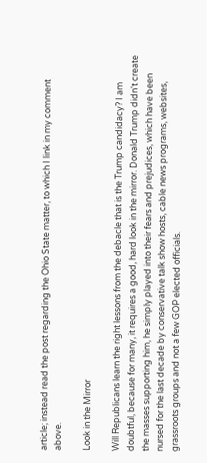article; instead read the post regarding the Ohio State matter, to which I link in my comment above.

Look in the Mirror

Will Republicans learn the right lessons from the debacle that is the Trump candidacy? I am doubtful, because for many, it requires a good, hard look in the mirror. Donald Trump didn't create the masses supporting him, he simply played into their fears and prejudices, which have been nursed for the last decade by conservative talk show hosts, cable news programs, websites, grassroots groups and not a few GOP elected officials.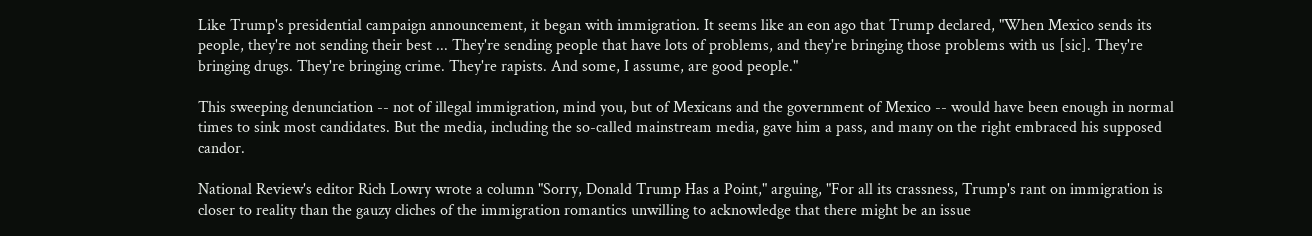Like Trump's presidential campaign announcement, it began with immigration. It seems like an eon ago that Trump declared, "When Mexico sends its people, they're not sending their best ... They're sending people that have lots of problems, and they're bringing those problems with us [sic]. They're bringing drugs. They're bringing crime. They're rapists. And some, I assume, are good people."

This sweeping denunciation -- not of illegal immigration, mind you, but of Mexicans and the government of Mexico -- would have been enough in normal times to sink most candidates. But the media, including the so-called mainstream media, gave him a pass, and many on the right embraced his supposed candor.

National Review's editor Rich Lowry wrote a column "Sorry, Donald Trump Has a Point," arguing, "For all its crassness, Trump's rant on immigration is closer to reality than the gauzy cliches of the immigration romantics unwilling to acknowledge that there might be an issue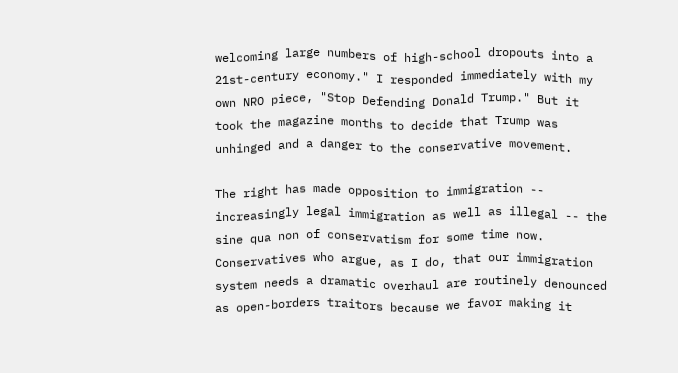welcoming large numbers of high-school dropouts into a 21st-century economy." I responded immediately with my own NRO piece, "Stop Defending Donald Trump." But it took the magazine months to decide that Trump was unhinged and a danger to the conservative movement.

The right has made opposition to immigration -- increasingly legal immigration as well as illegal -- the sine qua non of conservatism for some time now. Conservatives who argue, as I do, that our immigration system needs a dramatic overhaul are routinely denounced as open-borders traitors because we favor making it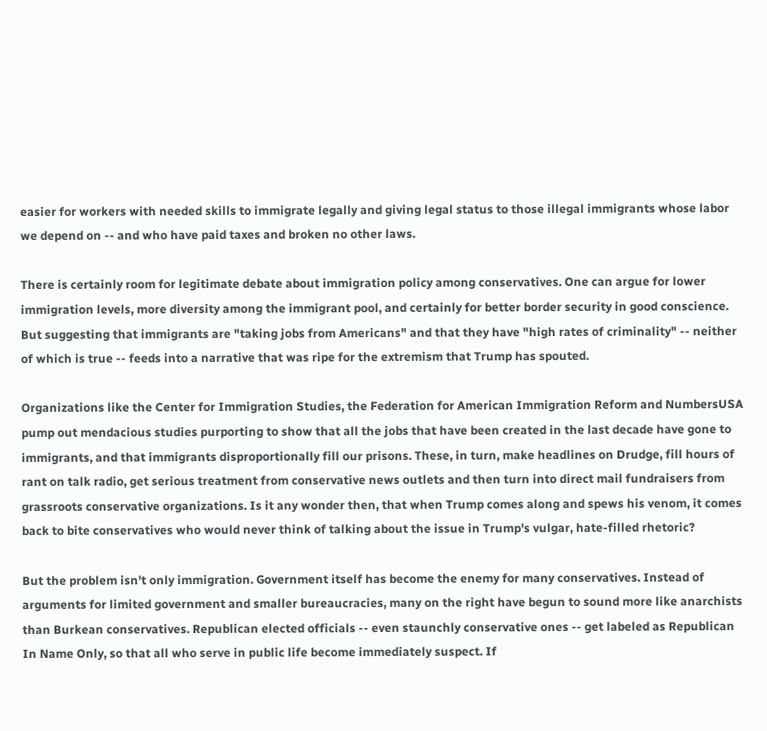easier for workers with needed skills to immigrate legally and giving legal status to those illegal immigrants whose labor we depend on -- and who have paid taxes and broken no other laws.

There is certainly room for legitimate debate about immigration policy among conservatives. One can argue for lower immigration levels, more diversity among the immigrant pool, and certainly for better border security in good conscience. But suggesting that immigrants are "taking jobs from Americans" and that they have "high rates of criminality" -- neither of which is true -- feeds into a narrative that was ripe for the extremism that Trump has spouted.

Organizations like the Center for Immigration Studies, the Federation for American Immigration Reform and NumbersUSA pump out mendacious studies purporting to show that all the jobs that have been created in the last decade have gone to immigrants, and that immigrants disproportionally fill our prisons. These, in turn, make headlines on Drudge, fill hours of rant on talk radio, get serious treatment from conservative news outlets and then turn into direct mail fundraisers from grassroots conservative organizations. Is it any wonder then, that when Trump comes along and spews his venom, it comes back to bite conservatives who would never think of talking about the issue in Trump's vulgar, hate-filled rhetoric?

But the problem isn't only immigration. Government itself has become the enemy for many conservatives. Instead of arguments for limited government and smaller bureaucracies, many on the right have begun to sound more like anarchists than Burkean conservatives. Republican elected officials -- even staunchly conservative ones -- get labeled as Republican In Name Only, so that all who serve in public life become immediately suspect. If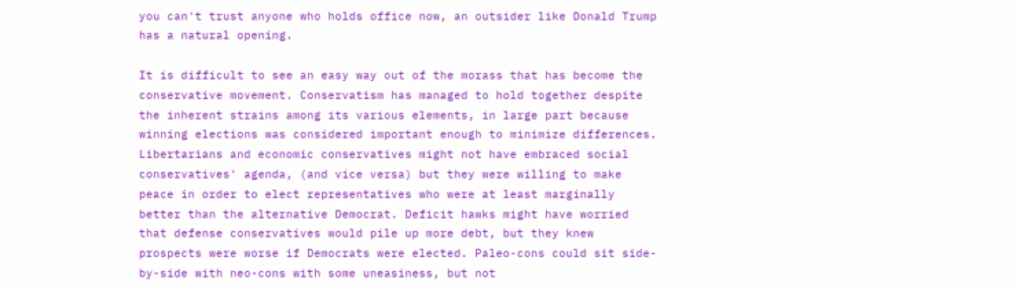you can't trust anyone who holds office now, an outsider like Donald Trump has a natural opening.

It is difficult to see an easy way out of the morass that has become the conservative movement. Conservatism has managed to hold together despite the inherent strains among its various elements, in large part because winning elections was considered important enough to minimize differences. Libertarians and economic conservatives might not have embraced social conservatives' agenda, (and vice versa) but they were willing to make peace in order to elect representatives who were at least marginally better than the alternative Democrat. Deficit hawks might have worried that defense conservatives would pile up more debt, but they knew prospects were worse if Democrats were elected. Paleo-cons could sit side-by-side with neo-cons with some uneasiness, but not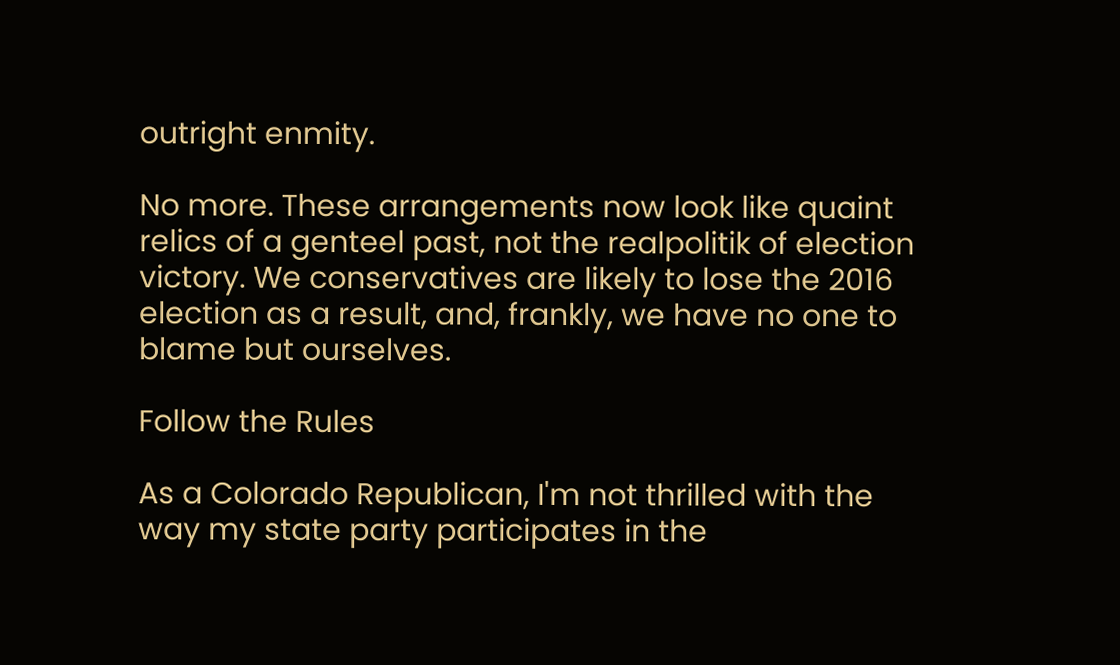outright enmity.

No more. These arrangements now look like quaint relics of a genteel past, not the realpolitik of election victory. We conservatives are likely to lose the 2016 election as a result, and, frankly, we have no one to blame but ourselves.

Follow the Rules

As a Colorado Republican, I'm not thrilled with the way my state party participates in the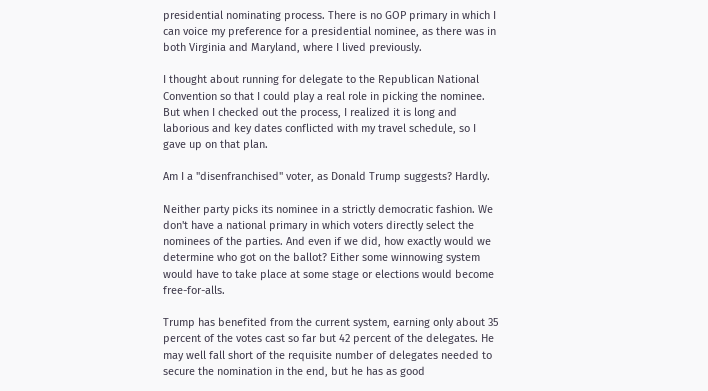presidential nominating process. There is no GOP primary in which I can voice my preference for a presidential nominee, as there was in both Virginia and Maryland, where I lived previously.

I thought about running for delegate to the Republican National Convention so that I could play a real role in picking the nominee. But when I checked out the process, I realized it is long and laborious and key dates conflicted with my travel schedule, so I gave up on that plan.

Am I a "disenfranchised" voter, as Donald Trump suggests? Hardly.

Neither party picks its nominee in a strictly democratic fashion. We don't have a national primary in which voters directly select the nominees of the parties. And even if we did, how exactly would we determine who got on the ballot? Either some winnowing system would have to take place at some stage or elections would become free-for-alls.

Trump has benefited from the current system, earning only about 35 percent of the votes cast so far but 42 percent of the delegates. He may well fall short of the requisite number of delegates needed to secure the nomination in the end, but he has as good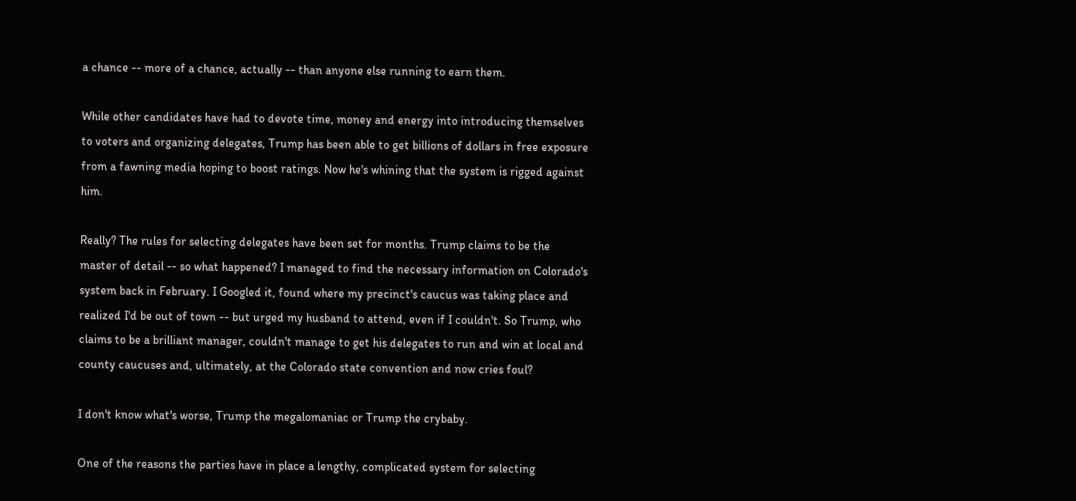a chance -- more of a chance, actually -- than anyone else running to earn them.

While other candidates have had to devote time, money and energy into introducing themselves to voters and organizing delegates, Trump has been able to get billions of dollars in free exposure from a fawning media hoping to boost ratings. Now he's whining that the system is rigged against him.

Really? The rules for selecting delegates have been set for months. Trump claims to be the master of detail -- so what happened? I managed to find the necessary information on Colorado's system back in February. I Googled it, found where my precinct's caucus was taking place and realized I'd be out of town -- but urged my husband to attend, even if I couldn't. So Trump, who claims to be a brilliant manager, couldn't manage to get his delegates to run and win at local and county caucuses and, ultimately, at the Colorado state convention and now cries foul?

I don't know what's worse, Trump the megalomaniac or Trump the crybaby.

One of the reasons the parties have in place a lengthy, complicated system for selecting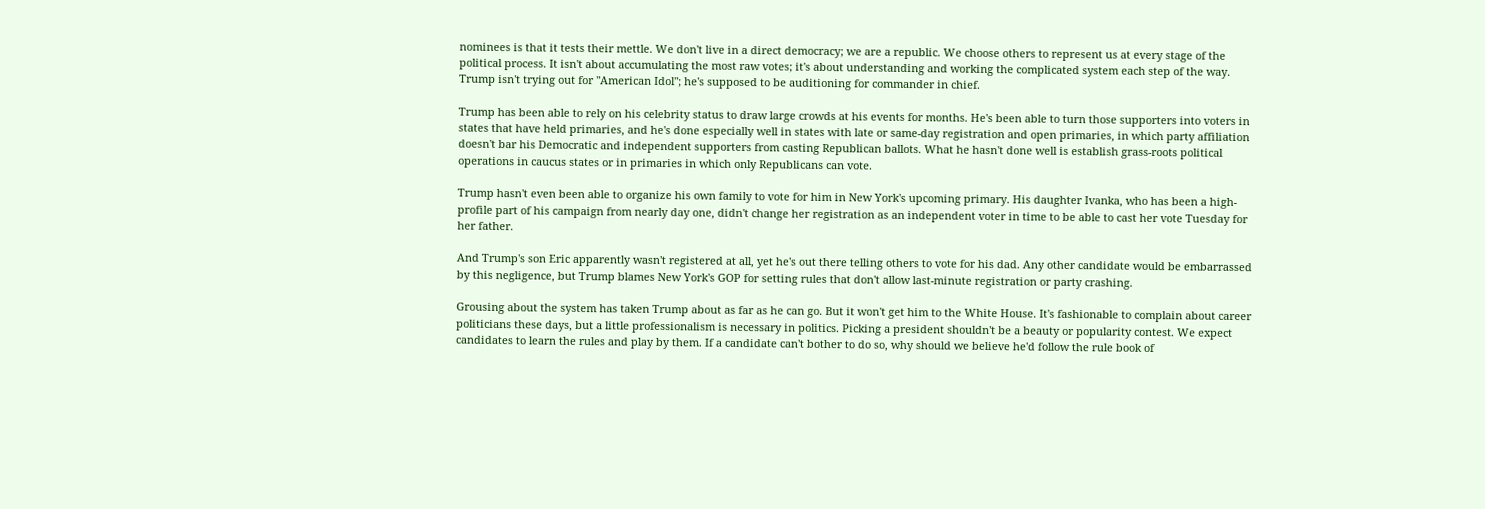nominees is that it tests their mettle. We don't live in a direct democracy; we are a republic. We choose others to represent us at every stage of the political process. It isn't about accumulating the most raw votes; it's about understanding and working the complicated system each step of the way. Trump isn't trying out for "American Idol"; he's supposed to be auditioning for commander in chief.

Trump has been able to rely on his celebrity status to draw large crowds at his events for months. He's been able to turn those supporters into voters in states that have held primaries, and he's done especially well in states with late or same-day registration and open primaries, in which party affiliation doesn't bar his Democratic and independent supporters from casting Republican ballots. What he hasn't done well is establish grass-roots political operations in caucus states or in primaries in which only Republicans can vote.

Trump hasn't even been able to organize his own family to vote for him in New York's upcoming primary. His daughter Ivanka, who has been a high-profile part of his campaign from nearly day one, didn't change her registration as an independent voter in time to be able to cast her vote Tuesday for her father.

And Trump's son Eric apparently wasn't registered at all, yet he's out there telling others to vote for his dad. Any other candidate would be embarrassed by this negligence, but Trump blames New York's GOP for setting rules that don't allow last-minute registration or party crashing.

Grousing about the system has taken Trump about as far as he can go. But it won't get him to the White House. It's fashionable to complain about career politicians these days, but a little professionalism is necessary in politics. Picking a president shouldn't be a beauty or popularity contest. We expect candidates to learn the rules and play by them. If a candidate can't bother to do so, why should we believe he'd follow the rule book of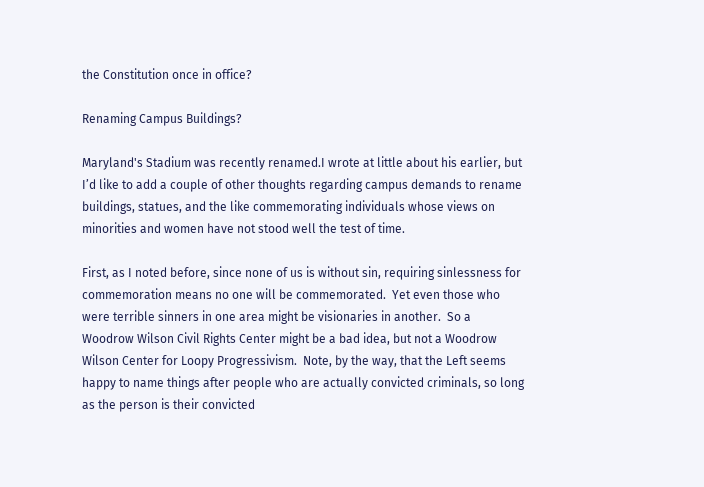the Constitution once in office?

Renaming Campus Buildings?

Maryland's Stadium was recently renamed.I wrote at little about his earlier, but I’d like to add a couple of other thoughts regarding campus demands to rename buildings, statues, and the like commemorating individuals whose views on minorities and women have not stood well the test of time.

First, as I noted before, since none of us is without sin, requiring sinlessness for commemoration means no one will be commemorated.  Yet even those who were terrible sinners in one area might be visionaries in another.  So a Woodrow Wilson Civil Rights Center might be a bad idea, but not a Woodrow Wilson Center for Loopy Progressivism.  Note, by the way, that the Left seems happy to name things after people who are actually convicted criminals, so long as the person is their convicted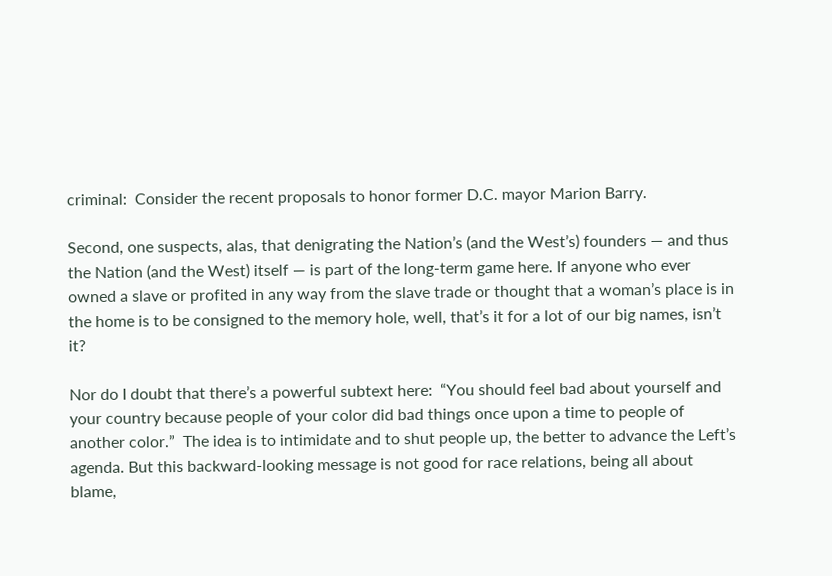criminal:  Consider the recent proposals to honor former D.C. mayor Marion Barry.

Second, one suspects, alas, that denigrating the Nation’s (and the West’s) founders — and thus the Nation (and the West) itself — is part of the long-term game here. If anyone who ever owned a slave or profited in any way from the slave trade or thought that a woman’s place is in the home is to be consigned to the memory hole, well, that’s it for a lot of our big names, isn’t it?

Nor do I doubt that there’s a powerful subtext here:  “You should feel bad about yourself and your country because people of your color did bad things once upon a time to people of another color.”  The idea is to intimidate and to shut people up, the better to advance the Left’s agenda. But this backward-looking message is not good for race relations, being all about blame,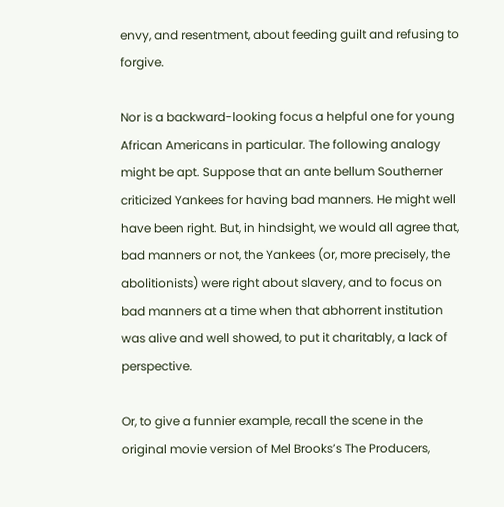envy, and resentment, about feeding guilt and refusing to forgive.

Nor is a backward-looking focus a helpful one for young African Americans in particular. The following analogy might be apt. Suppose that an ante bellum Southerner criticized Yankees for having bad manners. He might well have been right. But, in hindsight, we would all agree that, bad manners or not, the Yankees (or, more precisely, the abolitionists) were right about slavery, and to focus on bad manners at a time when that abhorrent institution was alive and well showed, to put it charitably, a lack of perspective.

Or, to give a funnier example, recall the scene in the original movie version of Mel Brooks’s The Producers,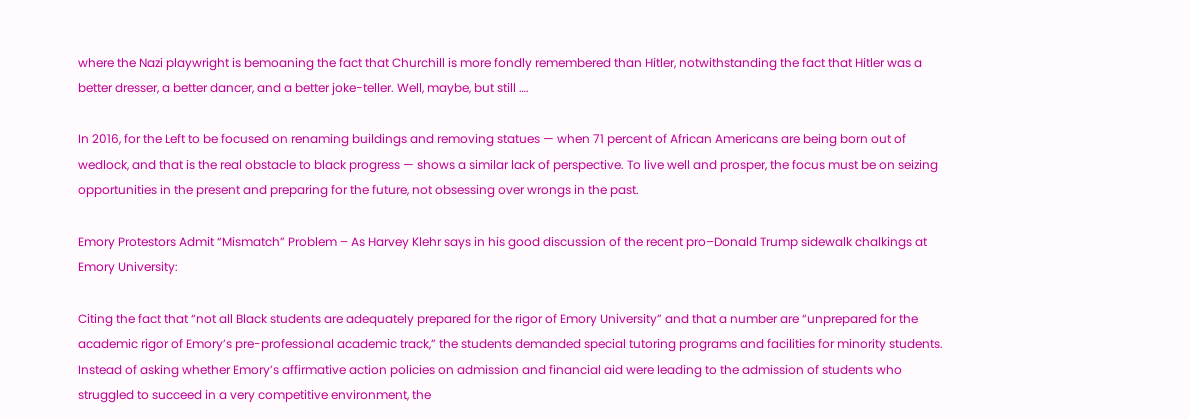where the Nazi playwright is bemoaning the fact that Churchill is more fondly remembered than Hitler, notwithstanding the fact that Hitler was a better dresser, a better dancer, and a better joke-teller. Well, maybe, but still ….

In 2016, for the Left to be focused on renaming buildings and removing statues — when 71 percent of African Americans are being born out of wedlock, and that is the real obstacle to black progress — shows a similar lack of perspective. To live well and prosper, the focus must be on seizing opportunities in the present and preparing for the future, not obsessing over wrongs in the past.

Emory Protestors Admit “Mismatch” Problem – As Harvey Klehr says in his good discussion of the recent pro–Donald Trump sidewalk chalkings at Emory University:

Citing the fact that “not all Black students are adequately prepared for the rigor of Emory University” and that a number are “unprepared for the academic rigor of Emory’s pre-professional academic track,” the students demanded special tutoring programs and facilities for minority students. Instead of asking whether Emory’s affirmative action policies on admission and financial aid were leading to the admission of students who struggled to succeed in a very competitive environment, the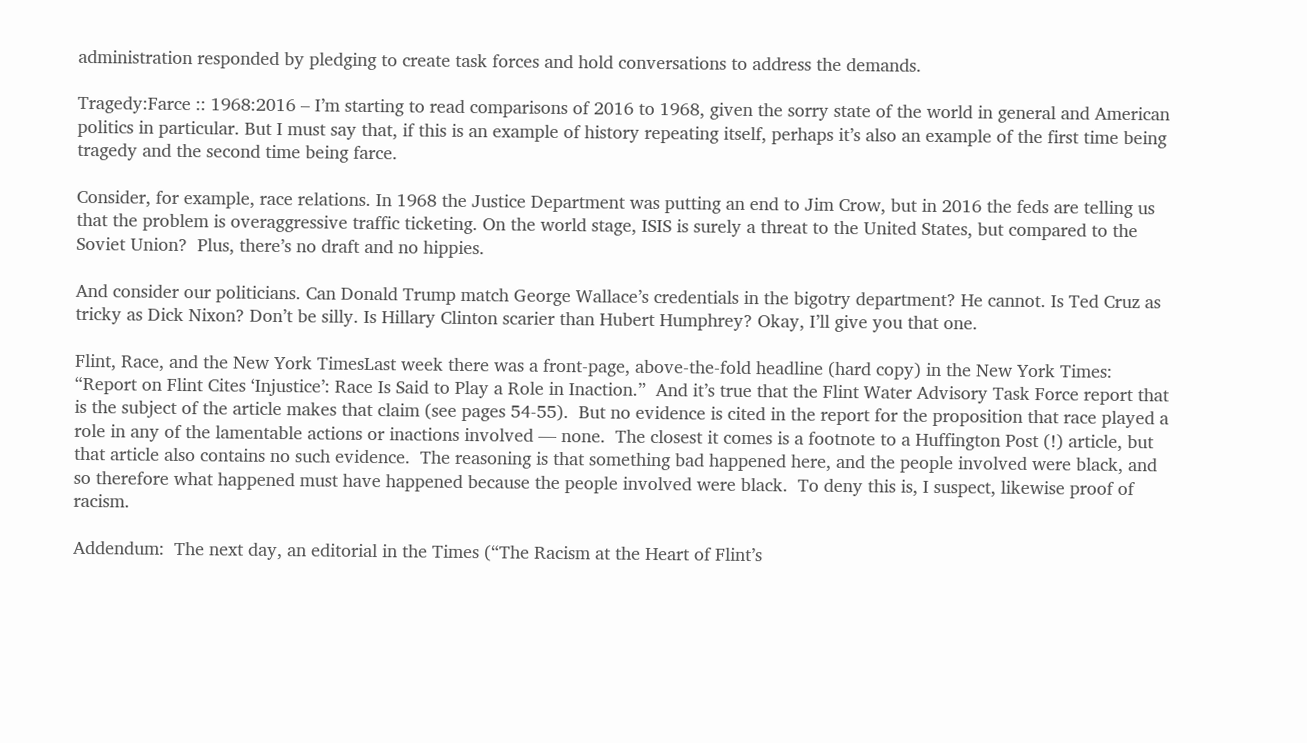administration responded by pledging to create task forces and hold conversations to address the demands.

Tragedy:Farce :: 1968:2016 – I’m starting to read comparisons of 2016 to 1968, given the sorry state of the world in general and American politics in particular. But I must say that, if this is an example of history repeating itself, perhaps it’s also an example of the first time being tragedy and the second time being farce.

Consider, for example, race relations. In 1968 the Justice Department was putting an end to Jim Crow, but in 2016 the feds are telling us that the problem is overaggressive traffic ticketing. On the world stage, ISIS is surely a threat to the United States, but compared to the Soviet Union?  Plus, there’s no draft and no hippies.

And consider our politicians. Can Donald Trump match George Wallace’s credentials in the bigotry department? He cannot. Is Ted Cruz as tricky as Dick Nixon? Don’t be silly. Is Hillary Clinton scarier than Hubert Humphrey? Okay, I’ll give you that one.

Flint, Race, and the New York TimesLast week there was a front-page, above-the-fold headline (hard copy) in the New York Times:  “Report on Flint Cites ‘Injustice’: Race Is Said to Play a Role in Inaction.”  And it’s true that the Flint Water Advisory Task Force report that is the subject of the article makes that claim (see pages 54-55).  But no evidence is cited in the report for the proposition that race played a role in any of the lamentable actions or inactions involved — none.  The closest it comes is a footnote to a Huffington Post (!) article, but that article also contains no such evidence.  The reasoning is that something bad happened here, and the people involved were black, and so therefore what happened must have happened because the people involved were black.  To deny this is, I suspect, likewise proof of racism.

Addendum:  The next day, an editorial in the Times (“The Racism at the Heart of Flint’s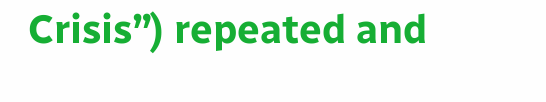Crisis”) repeated and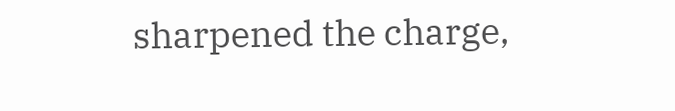sharpened the charge,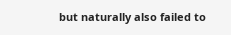but naturally also failed to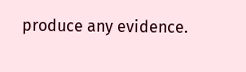produce any evidence.